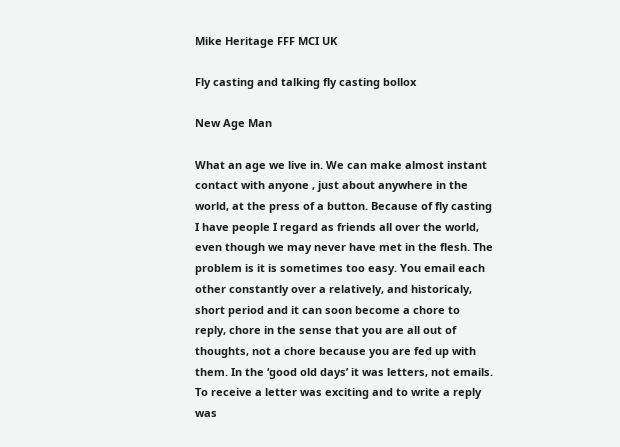Mike Heritage FFF MCI UK

Fly casting and talking fly casting bollox

New Age Man

What an age we live in. We can make almost instant contact with anyone , just about anywhere in the world, at the press of a button. Because of fly casting I have people I regard as friends all over the world, even though we may never have met in the flesh. The problem is it is sometimes too easy. You email each other constantly over a relatively, and historicaly, short period and it can soon become a chore to reply, chore in the sense that you are all out of thoughts, not a chore because you are fed up with them. In the ‘good old days’ it was letters, not emails. To receive a letter was exciting and to write a reply was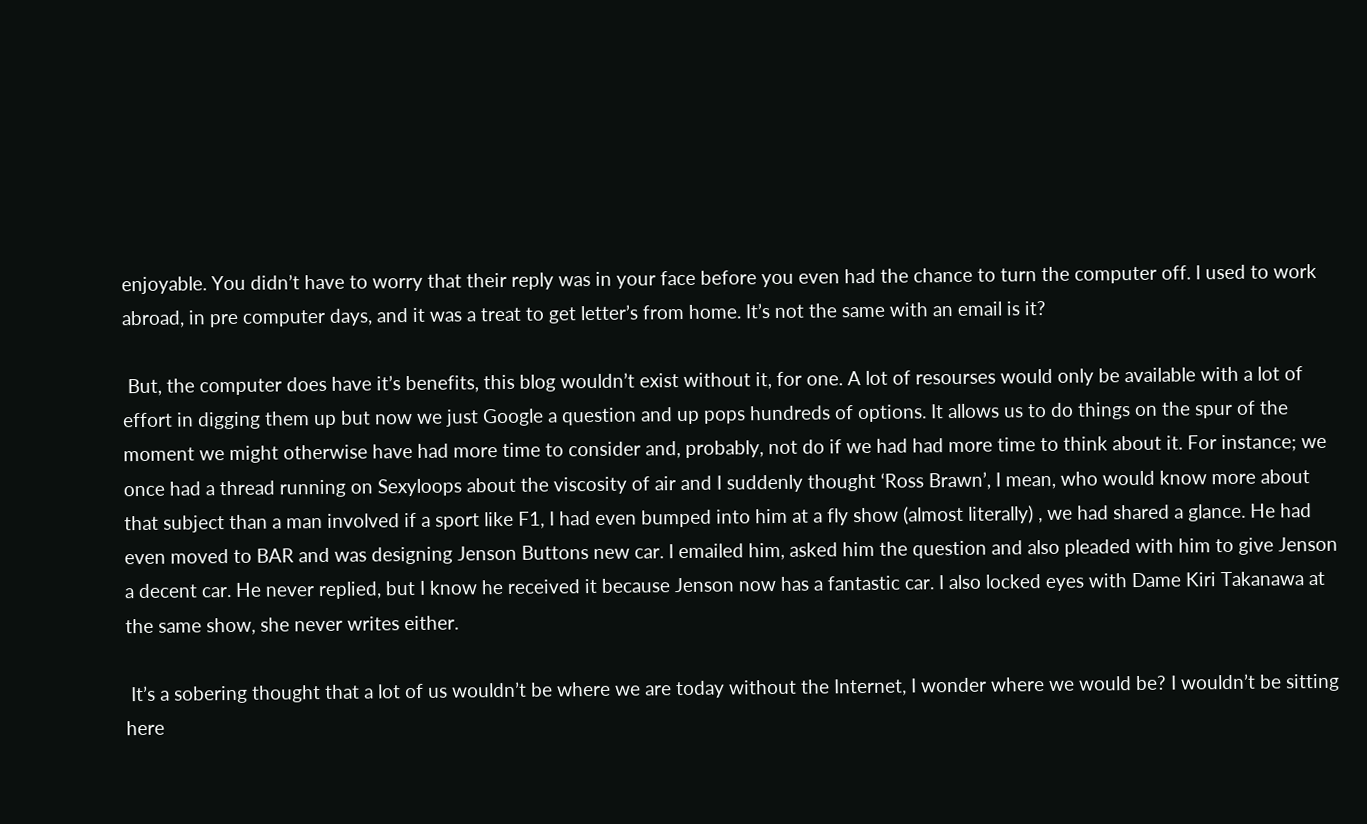enjoyable. You didn’t have to worry that their reply was in your face before you even had the chance to turn the computer off. I used to work abroad, in pre computer days, and it was a treat to get letter’s from home. It’s not the same with an email is it?

 But, the computer does have it’s benefits, this blog wouldn’t exist without it, for one. A lot of resourses would only be available with a lot of effort in digging them up but now we just Google a question and up pops hundreds of options. It allows us to do things on the spur of the moment we might otherwise have had more time to consider and, probably, not do if we had had more time to think about it. For instance; we once had a thread running on Sexyloops about the viscosity of air and I suddenly thought ‘Ross Brawn’, I mean, who would know more about that subject than a man involved if a sport like F1, I had even bumped into him at a fly show (almost literally) , we had shared a glance. He had even moved to BAR and was designing Jenson Buttons new car. I emailed him, asked him the question and also pleaded with him to give Jenson a decent car. He never replied, but I know he received it because Jenson now has a fantastic car. I also locked eyes with Dame Kiri Takanawa at the same show, she never writes either.

 It’s a sobering thought that a lot of us wouldn’t be where we are today without the Internet, I wonder where we would be? I wouldn’t be sitting here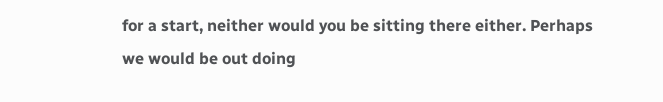for a start, neither would you be sitting there either. Perhaps we would be out doing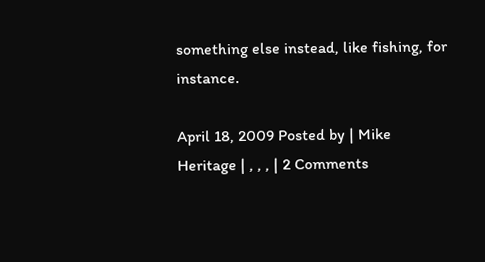something else instead, like fishing, for instance.

April 18, 2009 Posted by | Mike Heritage | , , , | 2 Comments